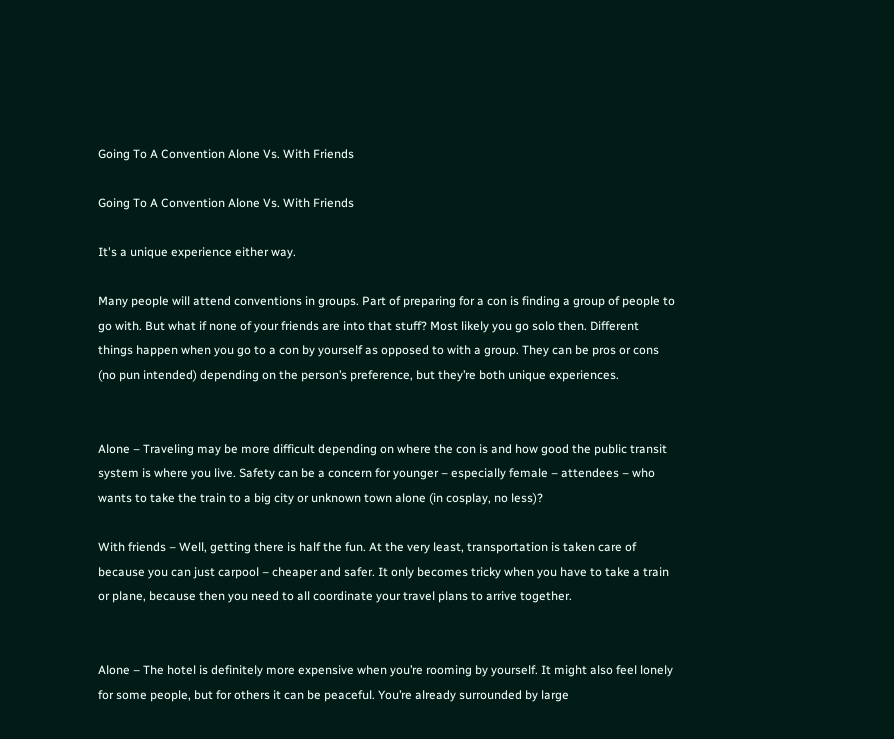Going To A Convention Alone Vs. With Friends

Going To A Convention Alone Vs. With Friends

It's a unique experience either way.

Many people will attend conventions in groups. Part of preparing for a con is finding a group of people to go with. But what if none of your friends are into that stuff? Most likely you go solo then. Different things happen when you go to a con by yourself as opposed to with a group. They can be pros or cons (no pun intended) depending on the person’s preference, but they’re both unique experiences.


Alone – Traveling may be more difficult depending on where the con is and how good the public transit system is where you live. Safety can be a concern for younger – especially female – attendees – who wants to take the train to a big city or unknown town alone (in cosplay, no less)?

With friends – Well, getting there is half the fun. At the very least, transportation is taken care of because you can just carpool – cheaper and safer. It only becomes tricky when you have to take a train or plane, because then you need to all coordinate your travel plans to arrive together.


Alone – The hotel is definitely more expensive when you’re rooming by yourself. It might also feel lonely for some people, but for others it can be peaceful. You’re already surrounded by large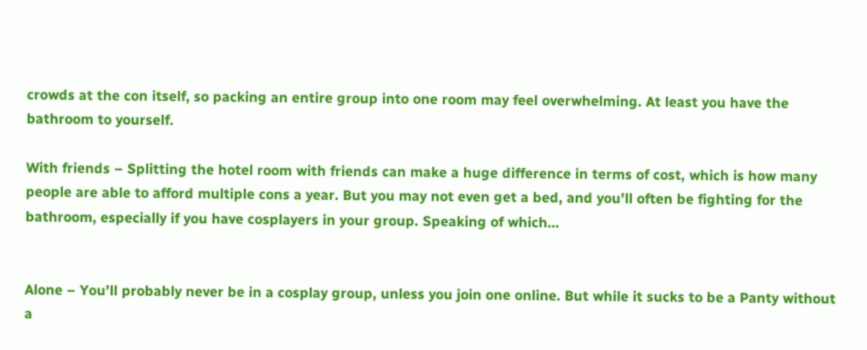crowds at the con itself, so packing an entire group into one room may feel overwhelming. At least you have the bathroom to yourself.

With friends – Splitting the hotel room with friends can make a huge difference in terms of cost, which is how many people are able to afford multiple cons a year. But you may not even get a bed, and you’ll often be fighting for the bathroom, especially if you have cosplayers in your group. Speaking of which…


Alone – You’ll probably never be in a cosplay group, unless you join one online. But while it sucks to be a Panty without a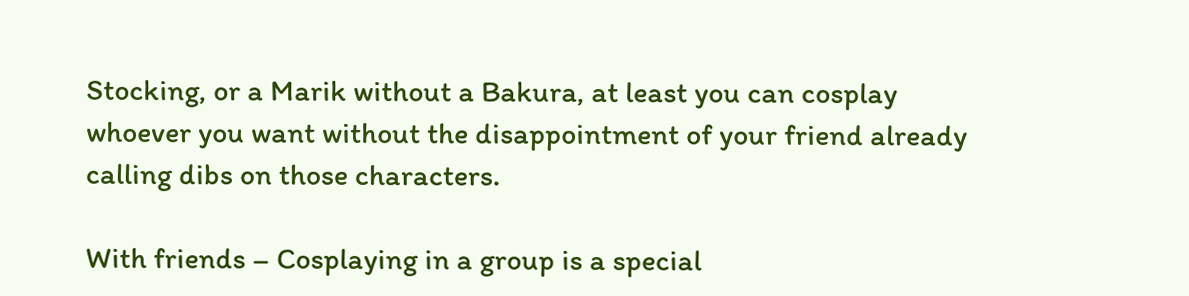Stocking, or a Marik without a Bakura, at least you can cosplay whoever you want without the disappointment of your friend already calling dibs on those characters.

With friends – Cosplaying in a group is a special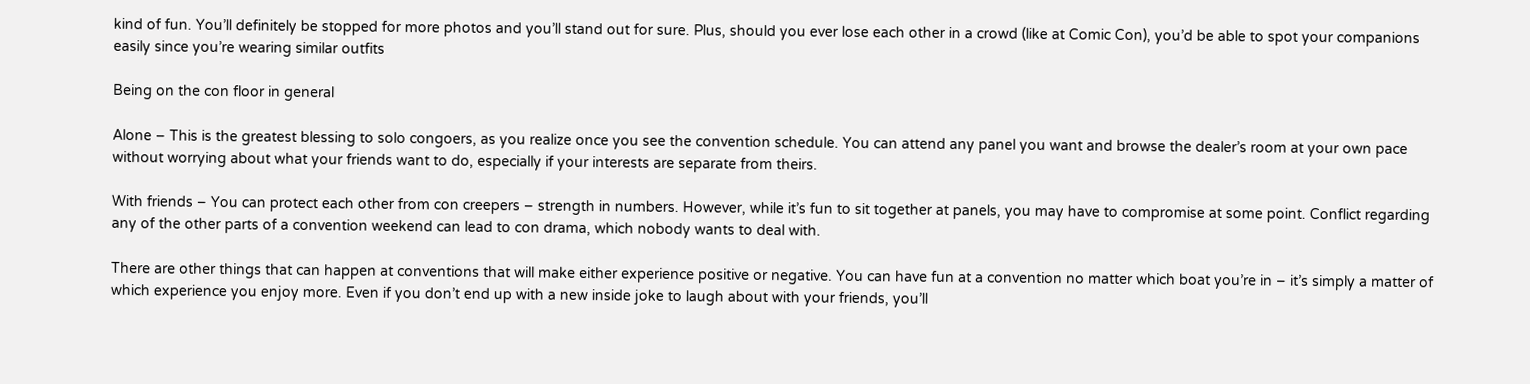kind of fun. You’ll definitely be stopped for more photos and you’ll stand out for sure. Plus, should you ever lose each other in a crowd (like at Comic Con), you’d be able to spot your companions easily since you’re wearing similar outfits

Being on the con floor in general

Alone – This is the greatest blessing to solo congoers, as you realize once you see the convention schedule. You can attend any panel you want and browse the dealer’s room at your own pace without worrying about what your friends want to do, especially if your interests are separate from theirs.

With friends – You can protect each other from con creepers – strength in numbers. However, while it’s fun to sit together at panels, you may have to compromise at some point. Conflict regarding any of the other parts of a convention weekend can lead to con drama, which nobody wants to deal with.

There are other things that can happen at conventions that will make either experience positive or negative. You can have fun at a convention no matter which boat you’re in – it’s simply a matter of which experience you enjoy more. Even if you don’t end up with a new inside joke to laugh about with your friends, you’ll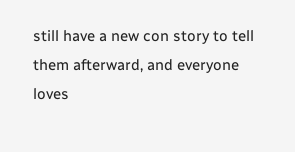still have a new con story to tell them afterward, and everyone loves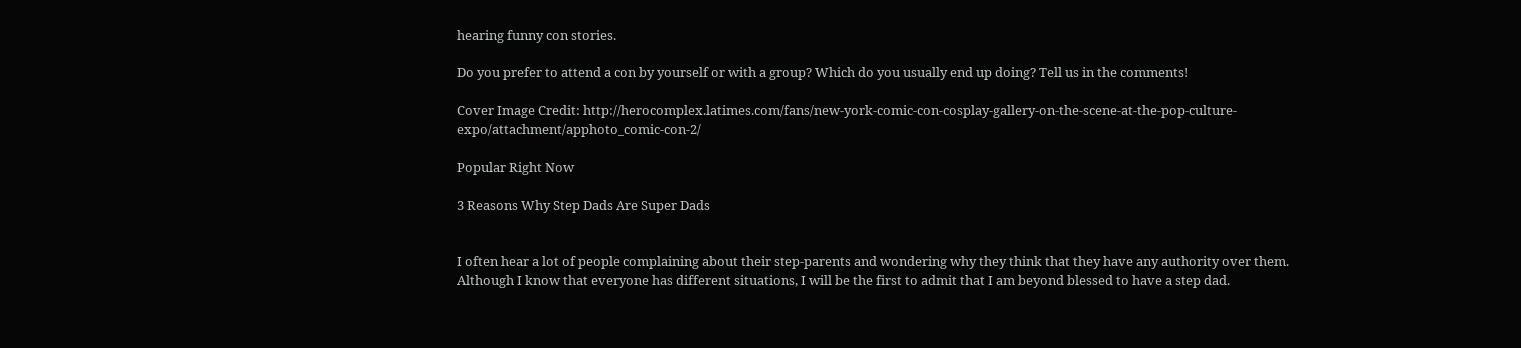hearing funny con stories.

Do you prefer to attend a con by yourself or with a group? Which do you usually end up doing? Tell us in the comments!

Cover Image Credit: http://herocomplex.latimes.com/fans/new-york-comic-con-cosplay-gallery-on-the-scene-at-the-pop-culture-expo/attachment/apphoto_comic-con-2/

Popular Right Now

3 Reasons Why Step Dads Are Super Dads


I often hear a lot of people complaining about their step-parents and wondering why they think that they have any authority over them. Although I know that everyone has different situations, I will be the first to admit that I am beyond blessed to have a step dad.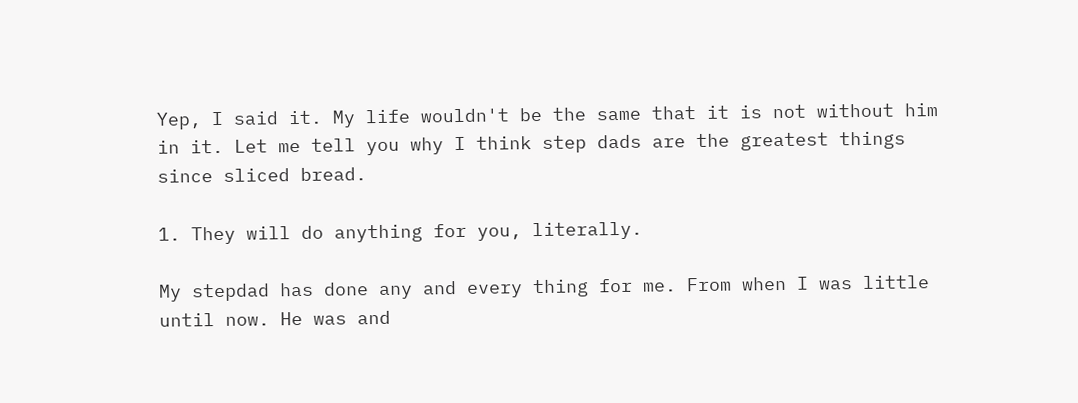Yep, I said it. My life wouldn't be the same that it is not without him in it. Let me tell you why I think step dads are the greatest things since sliced bread.

1. They will do anything for you, literally.

My stepdad has done any and every thing for me. From when I was little until now. He was and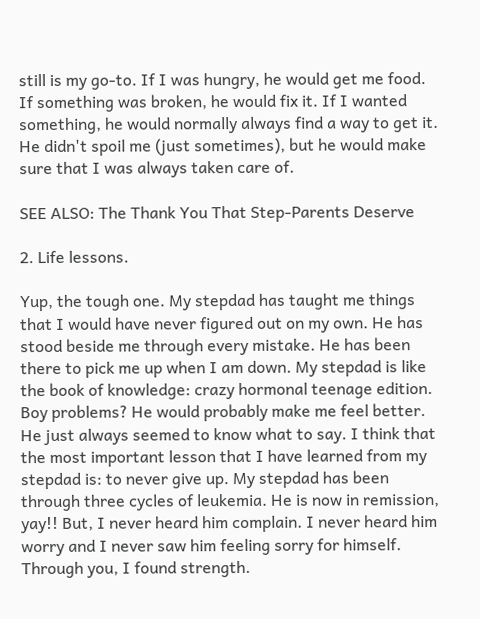still is my go-to. If I was hungry, he would get me food. If something was broken, he would fix it. If I wanted something, he would normally always find a way to get it. He didn't spoil me (just sometimes), but he would make sure that I was always taken care of.

SEE ALSO: The Thank You That Step-Parents Deserve

2. Life lessons.

Yup, the tough one. My stepdad has taught me things that I would have never figured out on my own. He has stood beside me through every mistake. He has been there to pick me up when I am down. My stepdad is like the book of knowledge: crazy hormonal teenage edition. Boy problems? He would probably make me feel better. He just always seemed to know what to say. I think that the most important lesson that I have learned from my stepdad is: to never give up. My stepdad has been through three cycles of leukemia. He is now in remission, yay!! But, I never heard him complain. I never heard him worry and I never saw him feeling sorry for himself. Through you, I found strength.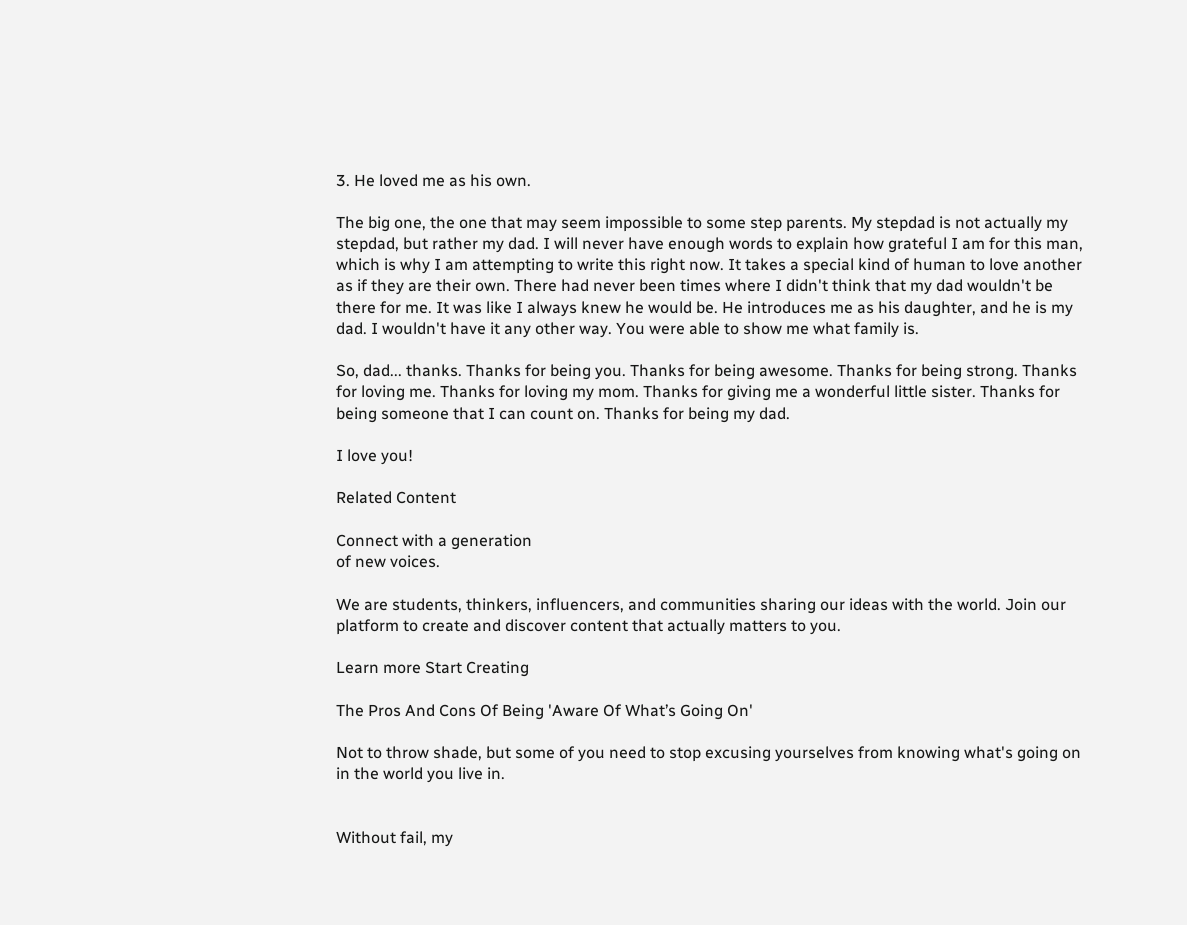3. He loved me as his own.

The big one, the one that may seem impossible to some step parents. My stepdad is not actually my stepdad, but rather my dad. I will never have enough words to explain how grateful I am for this man, which is why I am attempting to write this right now. It takes a special kind of human to love another as if they are their own. There had never been times where I didn't think that my dad wouldn't be there for me. It was like I always knew he would be. He introduces me as his daughter, and he is my dad. I wouldn't have it any other way. You were able to show me what family is.

So, dad... thanks. Thanks for being you. Thanks for being awesome. Thanks for being strong. Thanks for loving me. Thanks for loving my mom. Thanks for giving me a wonderful little sister. Thanks for being someone that I can count on. Thanks for being my dad.

I love you!

Related Content

Connect with a generation
of new voices.

We are students, thinkers, influencers, and communities sharing our ideas with the world. Join our platform to create and discover content that actually matters to you.

Learn more Start Creating

The Pros And Cons Of Being 'Aware Of What’s Going On'

Not to throw shade, but some of you need to stop excusing yourselves from knowing what's going on in the world you live in.


Without fail, my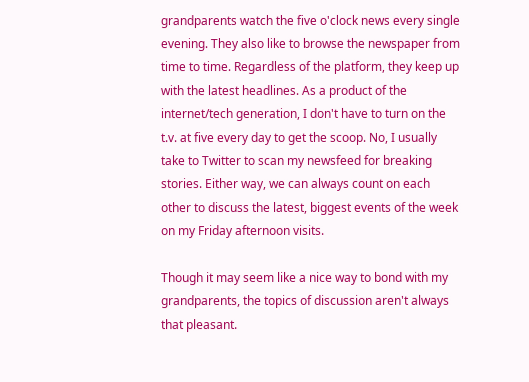grandparents watch the five o'clock news every single evening. They also like to browse the newspaper from time to time. Regardless of the platform, they keep up with the latest headlines. As a product of the internet/tech generation, I don't have to turn on the t.v. at five every day to get the scoop. No, I usually take to Twitter to scan my newsfeed for breaking stories. Either way, we can always count on each other to discuss the latest, biggest events of the week on my Friday afternoon visits.

Though it may seem like a nice way to bond with my grandparents, the topics of discussion aren't always that pleasant.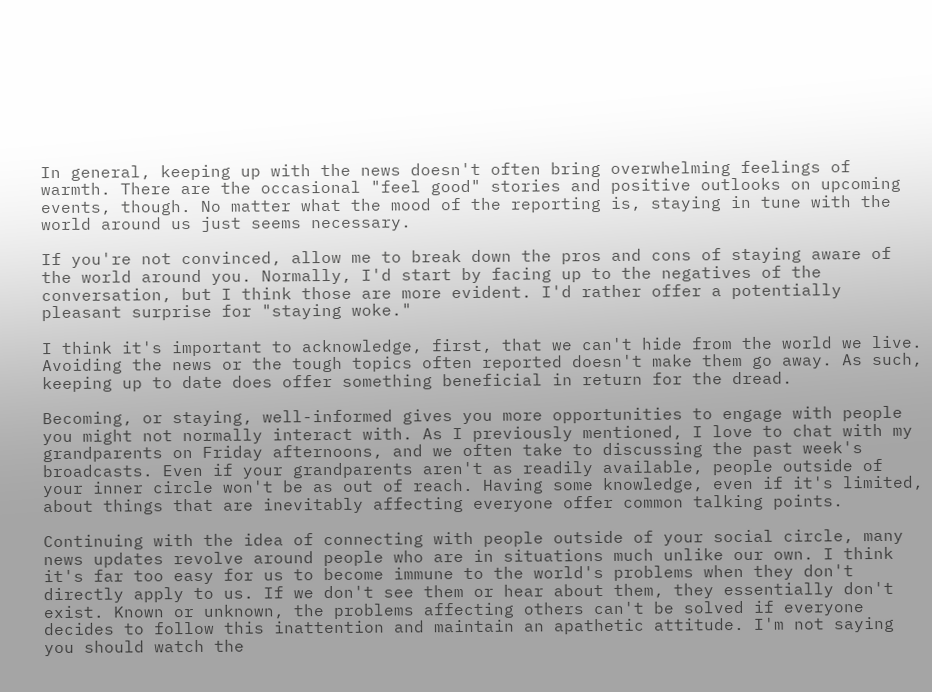In general, keeping up with the news doesn't often bring overwhelming feelings of warmth. There are the occasional "feel good" stories and positive outlooks on upcoming events, though. No matter what the mood of the reporting is, staying in tune with the world around us just seems necessary.

If you're not convinced, allow me to break down the pros and cons of staying aware of the world around you. Normally, I'd start by facing up to the negatives of the conversation, but I think those are more evident. I'd rather offer a potentially pleasant surprise for "staying woke."

I think it's important to acknowledge, first, that we can't hide from the world we live. Avoiding the news or the tough topics often reported doesn't make them go away. As such, keeping up to date does offer something beneficial in return for the dread.

Becoming, or staying, well-informed gives you more opportunities to engage with people you might not normally interact with. As I previously mentioned, I love to chat with my grandparents on Friday afternoons, and we often take to discussing the past week's broadcasts. Even if your grandparents aren't as readily available, people outside of your inner circle won't be as out of reach. Having some knowledge, even if it's limited, about things that are inevitably affecting everyone offer common talking points.

Continuing with the idea of connecting with people outside of your social circle, many news updates revolve around people who are in situations much unlike our own. I think it's far too easy for us to become immune to the world's problems when they don't directly apply to us. If we don't see them or hear about them, they essentially don't exist. Known or unknown, the problems affecting others can't be solved if everyone decides to follow this inattention and maintain an apathetic attitude. I'm not saying you should watch the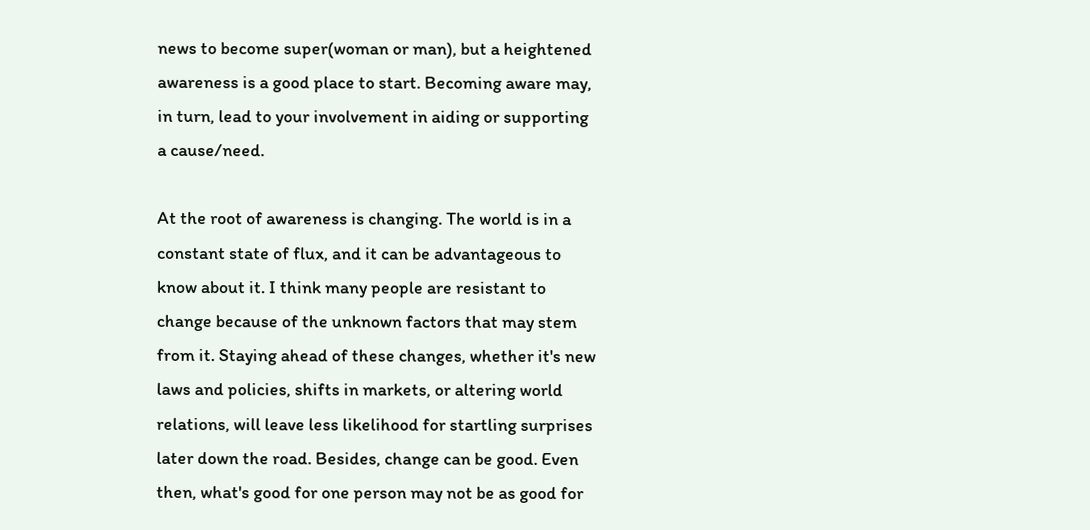news to become super(woman or man), but a heightened awareness is a good place to start. Becoming aware may, in turn, lead to your involvement in aiding or supporting a cause/need.

At the root of awareness is changing. The world is in a constant state of flux, and it can be advantageous to know about it. I think many people are resistant to change because of the unknown factors that may stem from it. Staying ahead of these changes, whether it's new laws and policies, shifts in markets, or altering world relations, will leave less likelihood for startling surprises later down the road. Besides, change can be good. Even then, what's good for one person may not be as good for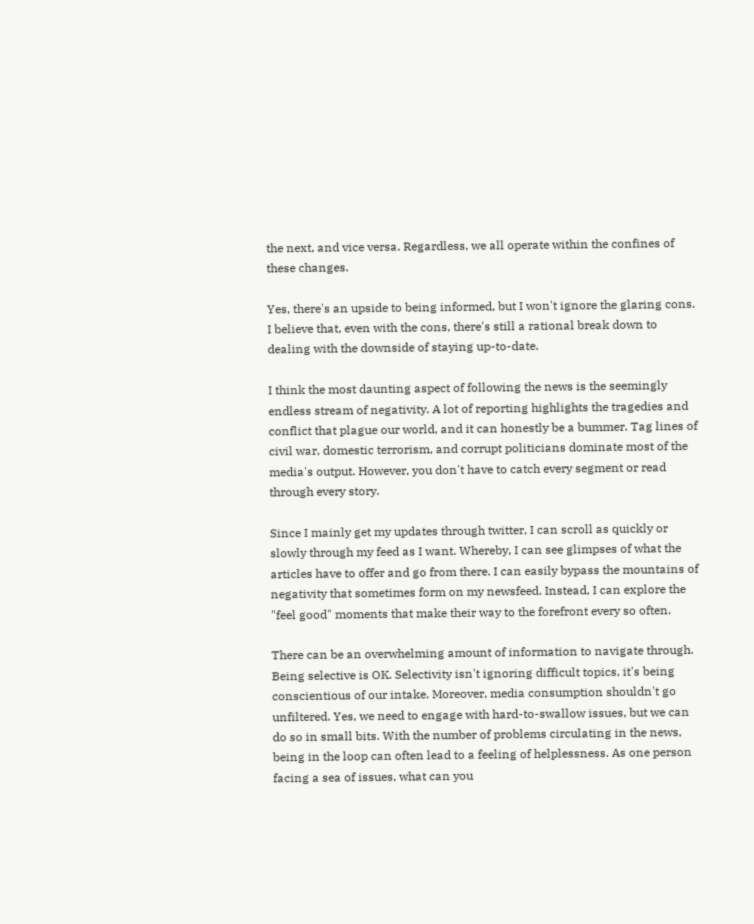the next, and vice versa. Regardless, we all operate within the confines of these changes.

Yes, there's an upside to being informed, but I won't ignore the glaring cons. I believe that, even with the cons, there's still a rational break down to dealing with the downside of staying up-to-date.

I think the most daunting aspect of following the news is the seemingly endless stream of negativity. A lot of reporting highlights the tragedies and conflict that plague our world, and it can honestly be a bummer. Tag lines of civil war, domestic terrorism, and corrupt politicians dominate most of the media's output. However, you don't have to catch every segment or read through every story.

Since I mainly get my updates through twitter, I can scroll as quickly or slowly through my feed as I want. Whereby, I can see glimpses of what the articles have to offer and go from there. I can easily bypass the mountains of negativity that sometimes form on my newsfeed. Instead, I can explore the "feel good" moments that make their way to the forefront every so often.

There can be an overwhelming amount of information to navigate through. Being selective is OK. Selectivity isn't ignoring difficult topics, it's being conscientious of our intake. Moreover, media consumption shouldn't go unfiltered. Yes, we need to engage with hard-to-swallow issues, but we can do so in small bits. With the number of problems circulating in the news, being in the loop can often lead to a feeling of helplessness. As one person facing a sea of issues, what can you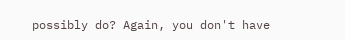possibly do? Again, you don't have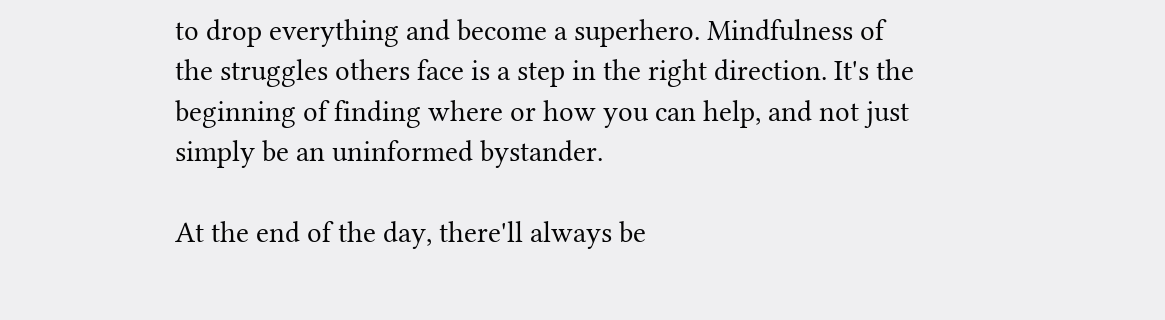to drop everything and become a superhero. Mindfulness of the struggles others face is a step in the right direction. It's the beginning of finding where or how you can help, and not just simply be an uninformed bystander.

At the end of the day, there'll always be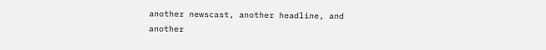another newscast, another headline, and another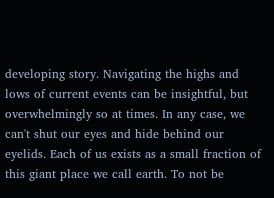developing story. Navigating the highs and lows of current events can be insightful, but overwhelmingly so at times. In any case, we can't shut our eyes and hide behind our eyelids. Each of us exists as a small fraction of this giant place we call earth. To not be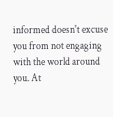informed doesn't excuse you from not engaging with the world around you. At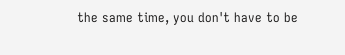the same time, you don't have to be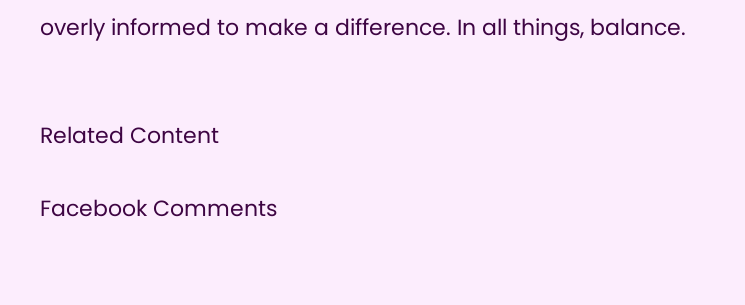overly informed to make a difference. In all things, balance.


Related Content

Facebook Comments